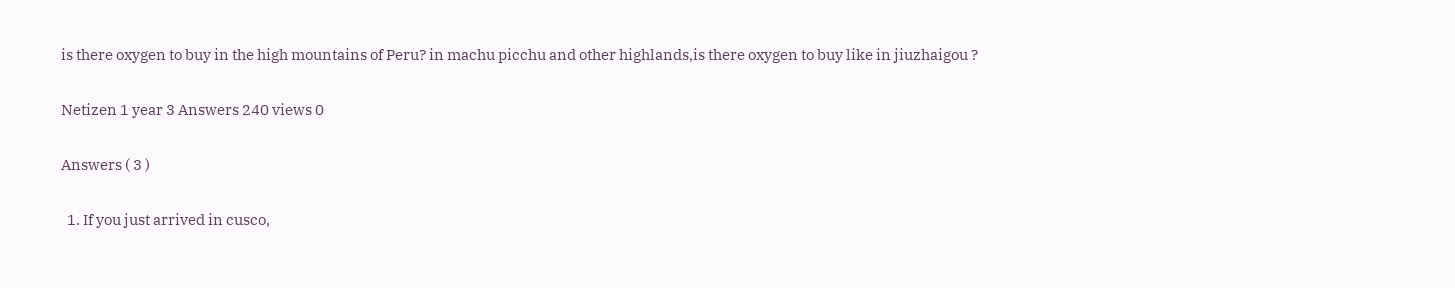is there oxygen to buy in the high mountains of Peru? in machu picchu and other highlands,is there oxygen to buy like in jiuzhaigou ?

Netizen 1 year 3 Answers 240 views 0

Answers ( 3 )

  1. If you just arrived in cusco,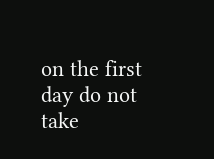on the first day do not take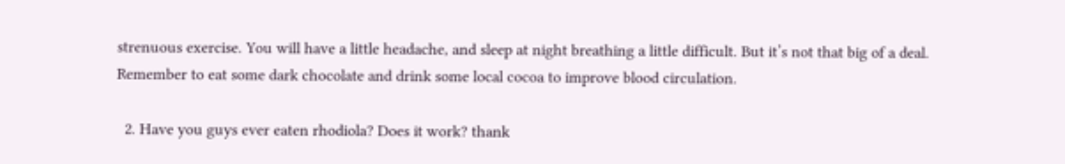strenuous exercise. You will have a little headache, and sleep at night breathing a little difficult. But it’s not that big of a deal. Remember to eat some dark chocolate and drink some local cocoa to improve blood circulation.

  2. Have you guys ever eaten rhodiola? Does it work? thank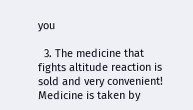you

  3. The medicine that fights altitude reaction is sold and very convenient! Medicine is taken by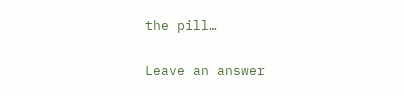the pill…

Leave an answer